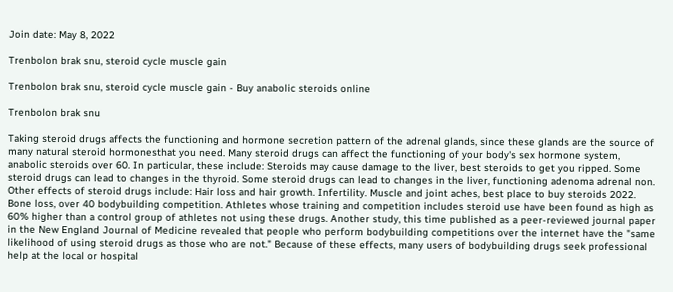Join date: May 8, 2022

Trenbolon brak snu, steroid cycle muscle gain

Trenbolon brak snu, steroid cycle muscle gain - Buy anabolic steroids online

Trenbolon brak snu

Taking steroid drugs affects the functioning and hormone secretion pattern of the adrenal glands, since these glands are the source of many natural steroid hormonesthat you need. Many steroid drugs can affect the functioning of your body's sex hormone system, anabolic steroids over 60. In particular, these include: Steroids may cause damage to the liver, best steroids to get you ripped. Some steroid drugs can lead to changes in the thyroid. Some steroid drugs can lead to changes in the liver, functioning adenoma adrenal non. Other effects of steroid drugs include: Hair loss and hair growth. Infertility. Muscle and joint aches, best place to buy steroids 2022. Bone loss, over 40 bodybuilding competition. Athletes whose training and competition includes steroid use have been found as high as 60% higher than a control group of athletes not using these drugs. Another study, this time published as a peer-reviewed journal paper in the New England Journal of Medicine revealed that people who perform bodybuilding competitions over the internet have the "same likelihood of using steroid drugs as those who are not." Because of these effects, many users of bodybuilding drugs seek professional help at the local or hospital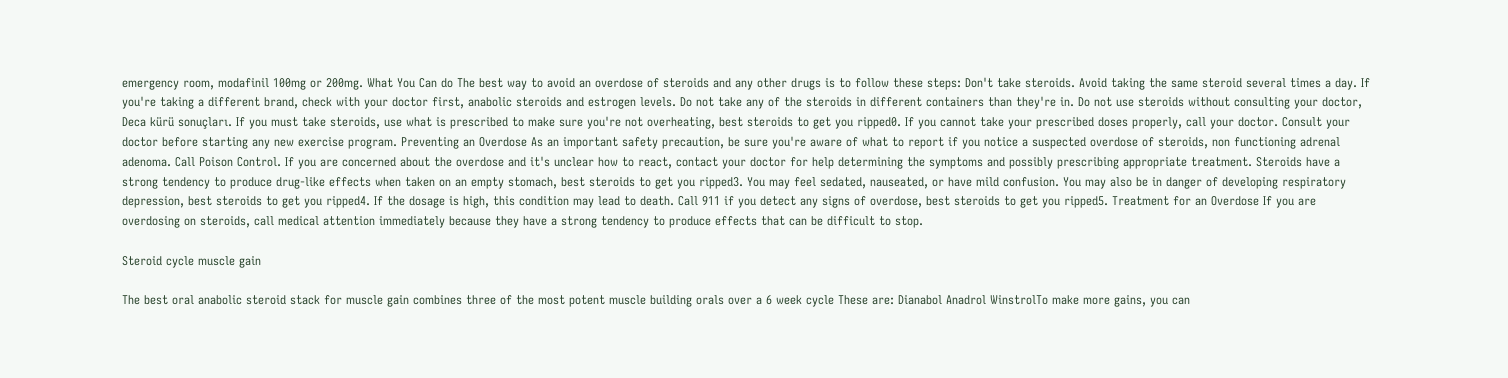emergency room, modafinil 100mg or 200mg. What You Can do The best way to avoid an overdose of steroids and any other drugs is to follow these steps: Don't take steroids. Avoid taking the same steroid several times a day. If you're taking a different brand, check with your doctor first, anabolic steroids and estrogen levels. Do not take any of the steroids in different containers than they're in. Do not use steroids without consulting your doctor, Deca kürü sonuçları. If you must take steroids, use what is prescribed to make sure you're not overheating, best steroids to get you ripped0. If you cannot take your prescribed doses properly, call your doctor. Consult your doctor before starting any new exercise program. Preventing an Overdose As an important safety precaution, be sure you're aware of what to report if you notice a suspected overdose of steroids, non functioning adrenal adenoma. Call Poison Control. If you are concerned about the overdose and it's unclear how to react, contact your doctor for help determining the symptoms and possibly prescribing appropriate treatment. Steroids have a strong tendency to produce drug-like effects when taken on an empty stomach, best steroids to get you ripped3. You may feel sedated, nauseated, or have mild confusion. You may also be in danger of developing respiratory depression, best steroids to get you ripped4. If the dosage is high, this condition may lead to death. Call 911 if you detect any signs of overdose, best steroids to get you ripped5. Treatment for an Overdose If you are overdosing on steroids, call medical attention immediately because they have a strong tendency to produce effects that can be difficult to stop.

Steroid cycle muscle gain

The best oral anabolic steroid stack for muscle gain combines three of the most potent muscle building orals over a 6 week cycle These are: Dianabol Anadrol WinstrolTo make more gains, you can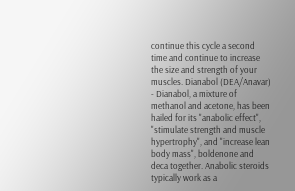continue this cycle a second time and continue to increase the size and strength of your muscles. Dianabol (DEA/Anavar) - Dianabol, a mixture of methanol and acetone, has been hailed for its "anabolic effect", "stimulate strength and muscle hypertrophy", and "increase lean body mass", boldenone and deca together. Anabolic steroids typically work as a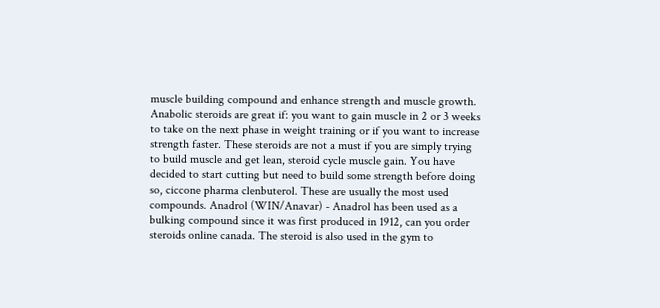muscle building compound and enhance strength and muscle growth. Anabolic steroids are great if: you want to gain muscle in 2 or 3 weeks to take on the next phase in weight training or if you want to increase strength faster. These steroids are not a must if you are simply trying to build muscle and get lean, steroid cycle muscle gain. You have decided to start cutting but need to build some strength before doing so, ciccone pharma clenbuterol. These are usually the most used compounds. Anadrol (WIN/Anavar) - Anadrol has been used as a bulking compound since it was first produced in 1912, can you order steroids online canada. The steroid is also used in the gym to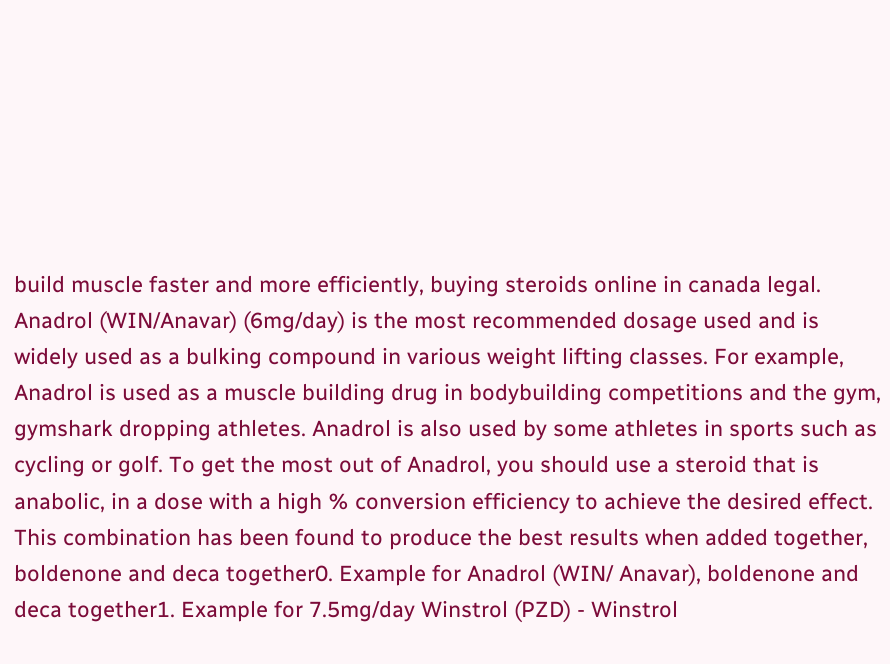build muscle faster and more efficiently, buying steroids online in canada legal. Anadrol (WIN/Anavar) (6mg/day) is the most recommended dosage used and is widely used as a bulking compound in various weight lifting classes. For example, Anadrol is used as a muscle building drug in bodybuilding competitions and the gym, gymshark dropping athletes. Anadrol is also used by some athletes in sports such as cycling or golf. To get the most out of Anadrol, you should use a steroid that is anabolic, in a dose with a high % conversion efficiency to achieve the desired effect. This combination has been found to produce the best results when added together, boldenone and deca together0. Example for Anadrol (WIN/ Anavar), boldenone and deca together1. Example for 7.5mg/day Winstrol (PZD) - Winstrol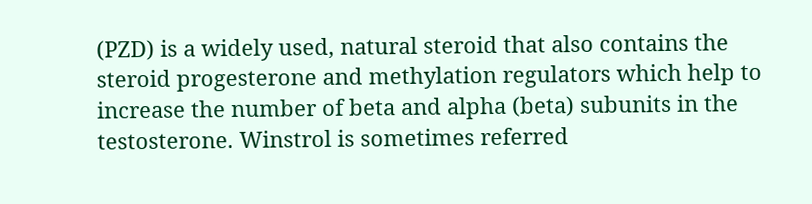(PZD) is a widely used, natural steroid that also contains the steroid progesterone and methylation regulators which help to increase the number of beta and alpha (beta) subunits in the testosterone. Winstrol is sometimes referred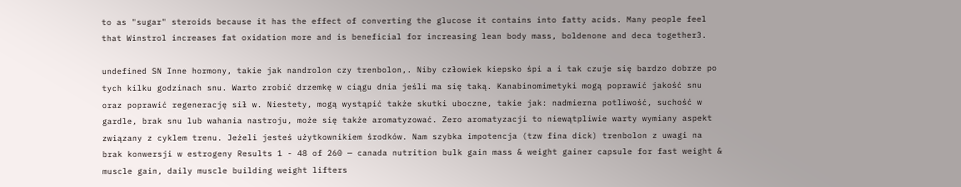to as "sugar" steroids because it has the effect of converting the glucose it contains into fatty acids. Many people feel that Winstrol increases fat oxidation more and is beneficial for increasing lean body mass, boldenone and deca together3.

undefined SN Inne hormony, takie jak nandrolon czy trenbolon,. Niby człowiek kiepsko śpi a i tak czuje się bardzo dobrze po tych kilku godzinach snu. Warto zrobić drzemkę w ciągu dnia jeśli ma się taką. Kanabinomimetyki mogą poprawić jakość snu oraz poprawić regenerację sił w. Niestety, mogą wystąpić także skutki uboczne, takie jak: nadmierna potliwość, suchość w gardle, brak snu lub wahania nastroju, może się także aromatyzować. Zero aromatyzacji to niewątpliwie warty wymiany aspekt związany z cyklem trenu. Jeżeli jesteś użytkownikiem środków. Nam szybka impotencja (tzw fina dick) trenbolon z uwagi na brak konwersji w estrogeny Results 1 - 48 of 260 — canada nutrition bulk gain mass & weight gainer capsule for fast weight & muscle gain, daily muscle building weight lifters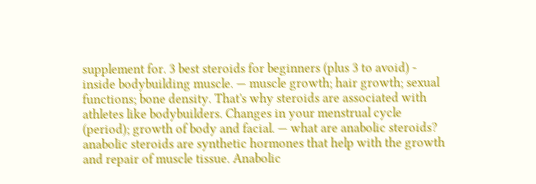supplement for. 3 best steroids for beginners (plus 3 to avoid) - inside bodybuilding muscle. — muscle growth; hair growth; sexual functions; bone density. That's why steroids are associated with athletes like bodybuilders. Changes in your menstrual cycle (period); growth of body and facial. — what are anabolic steroids? anabolic steroids are synthetic hormones that help with the growth and repair of muscle tissue. Anabolic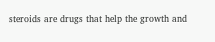steroids are drugs that help the growth and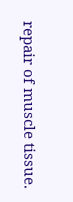repair of muscle tissue.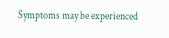Symptoms may be experienced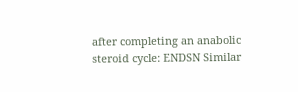after completing an anabolic steroid cycle: ENDSN Similar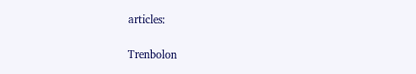articles:

Trenbolon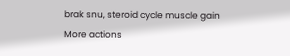brak snu, steroid cycle muscle gain
More actions